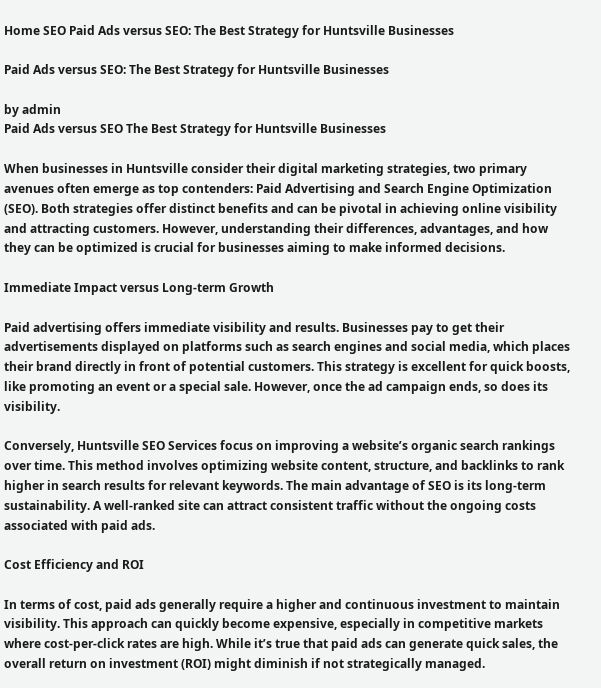Home SEO Paid Ads versus SEO: The Best Strategy for Huntsville Businesses

Paid Ads versus SEO: The Best Strategy for Huntsville Businesses

by admin
Paid Ads versus SEO The Best Strategy for Huntsville Businesses

When businesses in Huntsville consider their digital marketing strategies, two primary avenues often emerge as top contenders: Paid Advertising and Search Engine Optimization (SEO). Both strategies offer distinct benefits and can be pivotal in achieving online visibility and attracting customers. However, understanding their differences, advantages, and how they can be optimized is crucial for businesses aiming to make informed decisions.

Immediate Impact versus Long-term Growth

Paid advertising offers immediate visibility and results. Businesses pay to get their advertisements displayed on platforms such as search engines and social media, which places their brand directly in front of potential customers. This strategy is excellent for quick boosts, like promoting an event or a special sale. However, once the ad campaign ends, so does its visibility.

Conversely, Huntsville SEO Services focus on improving a website’s organic search rankings over time. This method involves optimizing website content, structure, and backlinks to rank higher in search results for relevant keywords. The main advantage of SEO is its long-term sustainability. A well-ranked site can attract consistent traffic without the ongoing costs associated with paid ads.

Cost Efficiency and ROI

In terms of cost, paid ads generally require a higher and continuous investment to maintain visibility. This approach can quickly become expensive, especially in competitive markets where cost-per-click rates are high. While it’s true that paid ads can generate quick sales, the overall return on investment (ROI) might diminish if not strategically managed.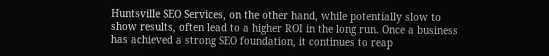Huntsville SEO Services, on the other hand, while potentially slow to show results, often lead to a higher ROI in the long run. Once a business has achieved a strong SEO foundation, it continues to reap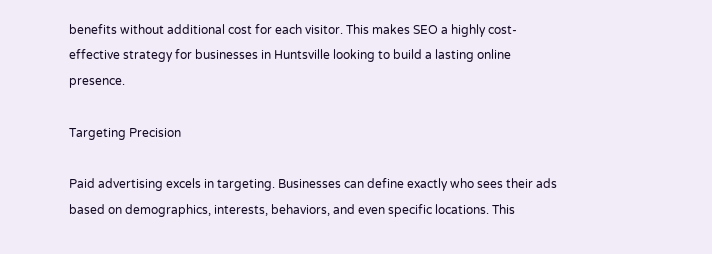benefits without additional cost for each visitor. This makes SEO a highly cost-effective strategy for businesses in Huntsville looking to build a lasting online presence.

Targeting Precision

Paid advertising excels in targeting. Businesses can define exactly who sees their ads based on demographics, interests, behaviors, and even specific locations. This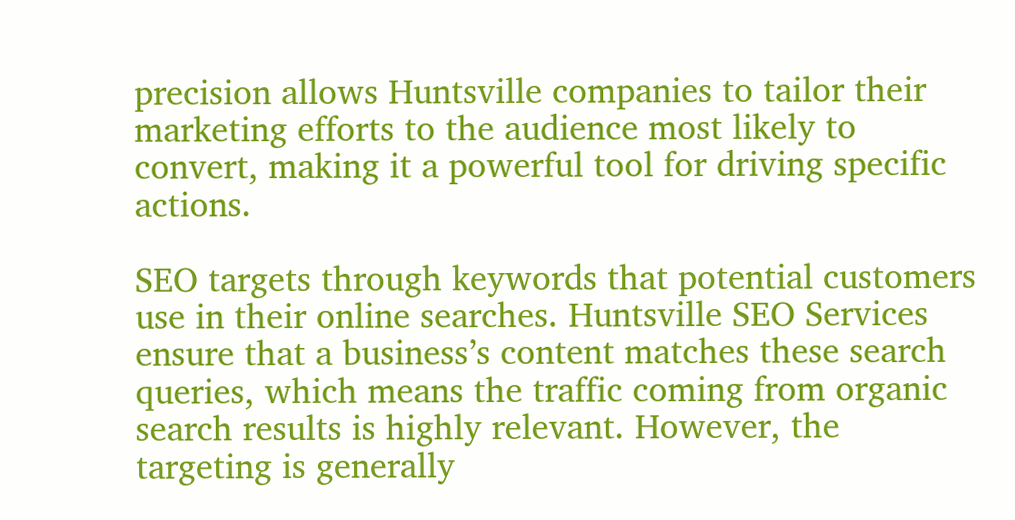precision allows Huntsville companies to tailor their marketing efforts to the audience most likely to convert, making it a powerful tool for driving specific actions.

SEO targets through keywords that potential customers use in their online searches. Huntsville SEO Services ensure that a business’s content matches these search queries, which means the traffic coming from organic search results is highly relevant. However, the targeting is generally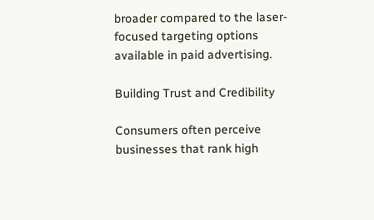broader compared to the laser-focused targeting options available in paid advertising.

Building Trust and Credibility

Consumers often perceive businesses that rank high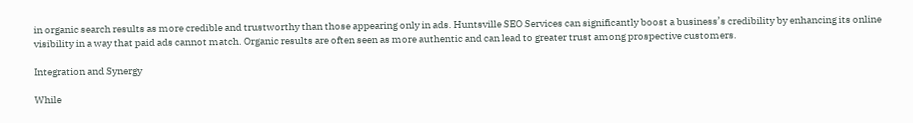in organic search results as more credible and trustworthy than those appearing only in ads. Huntsville SEO Services can significantly boost a business’s credibility by enhancing its online visibility in a way that paid ads cannot match. Organic results are often seen as more authentic and can lead to greater trust among prospective customers.

Integration and Synergy

While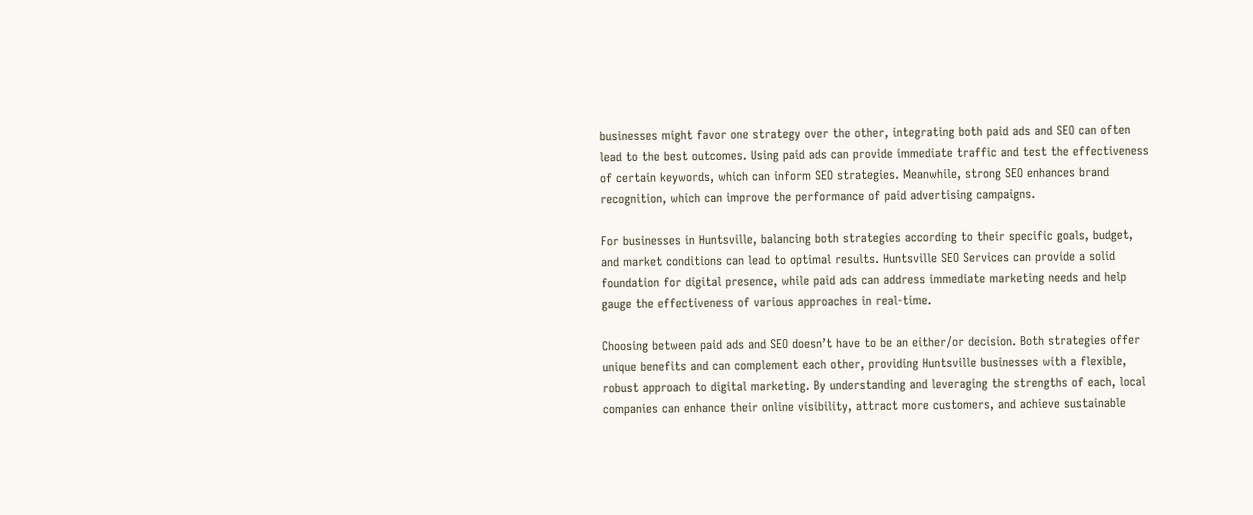businesses might favor one strategy over the other, integrating both paid ads and SEO can often lead to the best outcomes. Using paid ads can provide immediate traffic and test the effectiveness of certain keywords, which can inform SEO strategies. Meanwhile, strong SEO enhances brand recognition, which can improve the performance of paid advertising campaigns.

For businesses in Huntsville, balancing both strategies according to their specific goals, budget, and market conditions can lead to optimal results. Huntsville SEO Services can provide a solid foundation for digital presence, while paid ads can address immediate marketing needs and help gauge the effectiveness of various approaches in real-time.

Choosing between paid ads and SEO doesn’t have to be an either/or decision. Both strategies offer unique benefits and can complement each other, providing Huntsville businesses with a flexible, robust approach to digital marketing. By understanding and leveraging the strengths of each, local companies can enhance their online visibility, attract more customers, and achieve sustainable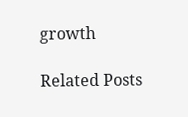growth

Related Posts